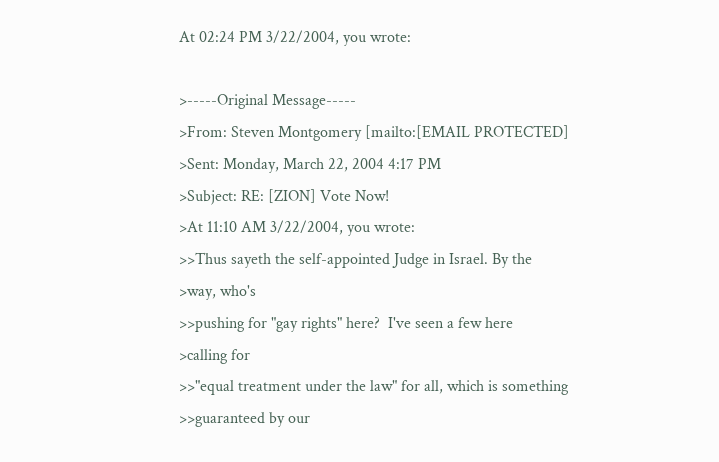At 02:24 PM 3/22/2004, you wrote:

>-----Original Message-----
>From: Steven Montgomery [mailto:[EMAIL PROTECTED]
>Sent: Monday, March 22, 2004 4:17 PM
>Subject: RE: [ZION] Vote Now!
>At 11:10 AM 3/22/2004, you wrote:
>>Thus sayeth the self-appointed Judge in Israel. By the
>way, who's
>>pushing for "gay rights" here?  I've seen a few here
>calling for
>>"equal treatment under the law" for all, which is something
>>guaranteed by our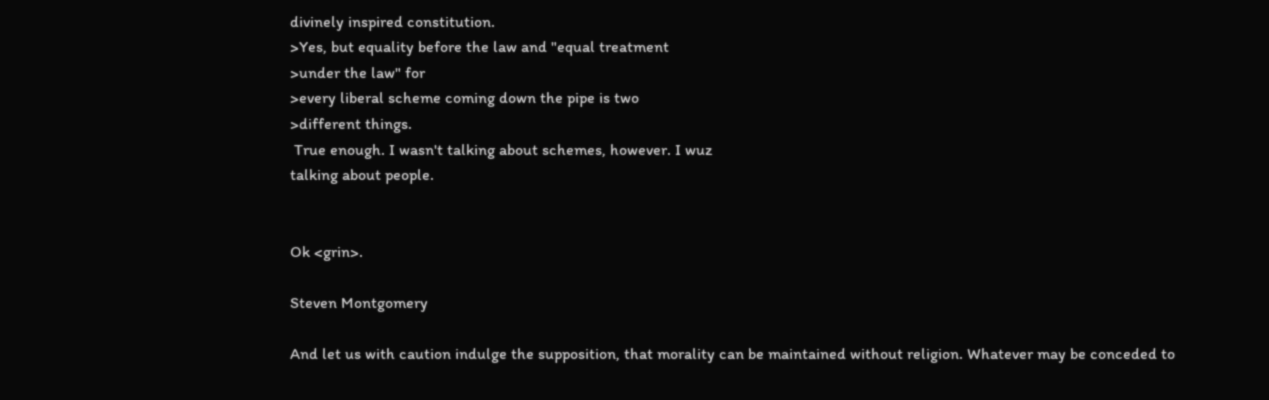divinely inspired constitution.
>Yes, but equality before the law and "equal treatment
>under the law" for
>every liberal scheme coming down the pipe is two
>different things.
 True enough. I wasn't talking about schemes, however. I wuz
talking about people.


Ok <grin>.

Steven Montgomery

And let us with caution indulge the supposition, that morality can be maintained without religion. Whatever may be conceded to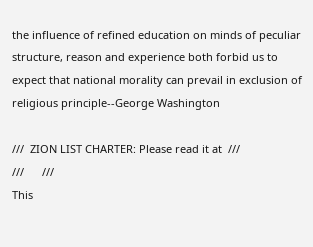the influence of refined education on minds of peculiar structure, reason and experience both forbid us to expect that national morality can prevail in exclusion of religious principle--George Washington

///  ZION LIST CHARTER: Please read it at  ///
///      ///
This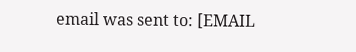email was sent to: [EMAIL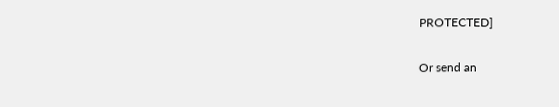PROTECTED]

Or send an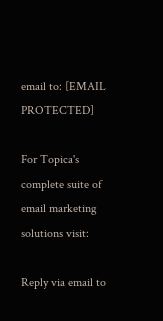email to: [EMAIL PROTECTED]

For Topica's complete suite of email marketing solutions visit:

Reply via email to